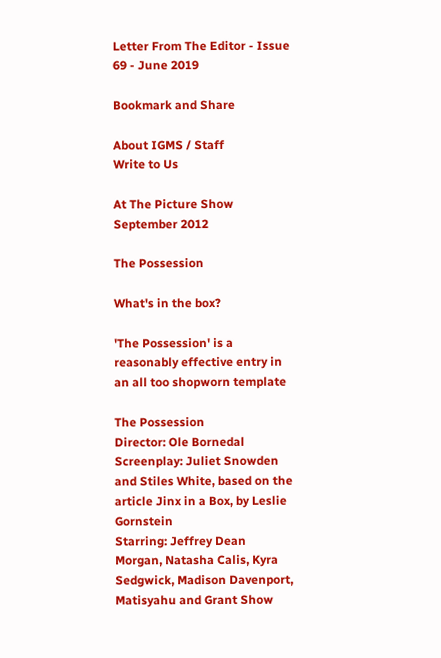Letter From The Editor - Issue 69 - June 2019

Bookmark and Share

About IGMS / Staff
Write to Us

At The Picture Show
September 2012

The Possession

What's in the box?

'The Possession' is a reasonably effective entry in an all too shopworn template

The Possession
Director: Ole Bornedal
Screenplay: Juliet Snowden and Stiles White, based on the article Jinx in a Box, by Leslie Gornstein
Starring: Jeffrey Dean Morgan, Natasha Calis, Kyra Sedgwick, Madison Davenport, Matisyahu and Grant Show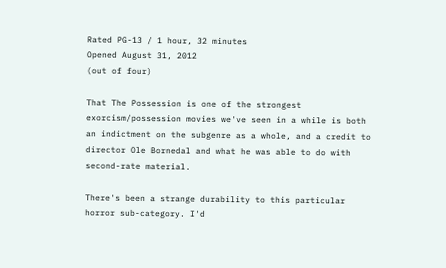Rated PG-13 / 1 hour, 32 minutes
Opened August 31, 2012
(out of four)

That The Possession is one of the strongest exorcism/possession movies we've seen in a while is both an indictment on the subgenre as a whole, and a credit to director Ole Bornedal and what he was able to do with second-rate material.

There's been a strange durability to this particular horror sub-category. I'd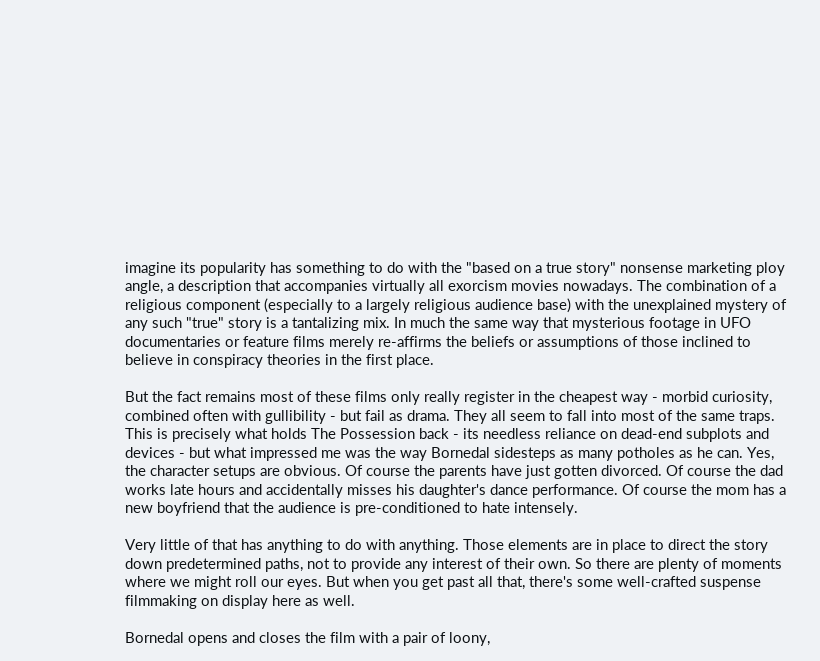imagine its popularity has something to do with the "based on a true story" nonsense marketing ploy angle, a description that accompanies virtually all exorcism movies nowadays. The combination of a religious component (especially to a largely religious audience base) with the unexplained mystery of any such "true" story is a tantalizing mix. In much the same way that mysterious footage in UFO documentaries or feature films merely re-affirms the beliefs or assumptions of those inclined to believe in conspiracy theories in the first place.

But the fact remains most of these films only really register in the cheapest way - morbid curiosity, combined often with gullibility - but fail as drama. They all seem to fall into most of the same traps. This is precisely what holds The Possession back - its needless reliance on dead-end subplots and devices - but what impressed me was the way Bornedal sidesteps as many potholes as he can. Yes, the character setups are obvious. Of course the parents have just gotten divorced. Of course the dad works late hours and accidentally misses his daughter's dance performance. Of course the mom has a new boyfriend that the audience is pre-conditioned to hate intensely.

Very little of that has anything to do with anything. Those elements are in place to direct the story down predetermined paths, not to provide any interest of their own. So there are plenty of moments where we might roll our eyes. But when you get past all that, there's some well-crafted suspense filmmaking on display here as well.

Bornedal opens and closes the film with a pair of loony,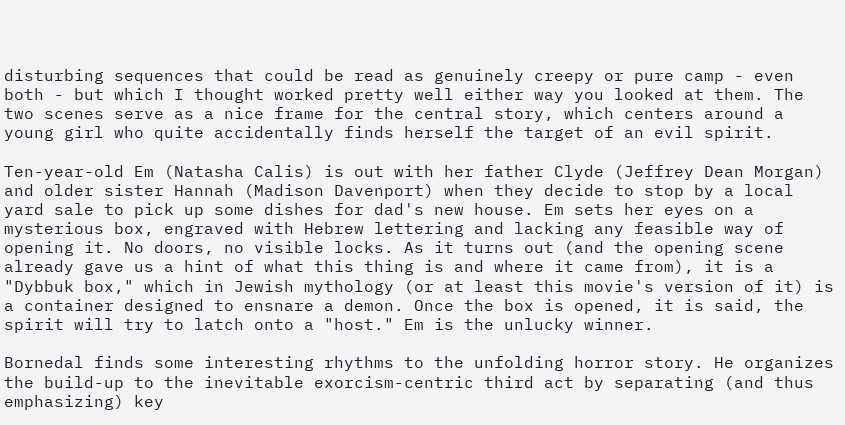disturbing sequences that could be read as genuinely creepy or pure camp - even both - but which I thought worked pretty well either way you looked at them. The two scenes serve as a nice frame for the central story, which centers around a young girl who quite accidentally finds herself the target of an evil spirit.

Ten-year-old Em (Natasha Calis) is out with her father Clyde (Jeffrey Dean Morgan) and older sister Hannah (Madison Davenport) when they decide to stop by a local yard sale to pick up some dishes for dad's new house. Em sets her eyes on a mysterious box, engraved with Hebrew lettering and lacking any feasible way of opening it. No doors, no visible locks. As it turns out (and the opening scene already gave us a hint of what this thing is and where it came from), it is a "Dybbuk box," which in Jewish mythology (or at least this movie's version of it) is a container designed to ensnare a demon. Once the box is opened, it is said, the spirit will try to latch onto a "host." Em is the unlucky winner.

Bornedal finds some interesting rhythms to the unfolding horror story. He organizes the build-up to the inevitable exorcism-centric third act by separating (and thus emphasizing) key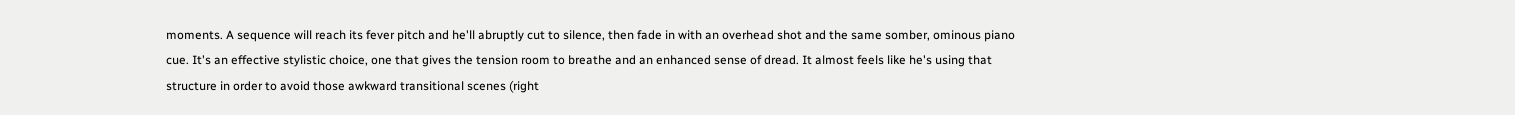moments. A sequence will reach its fever pitch and he'll abruptly cut to silence, then fade in with an overhead shot and the same somber, ominous piano cue. It's an effective stylistic choice, one that gives the tension room to breathe and an enhanced sense of dread. It almost feels like he's using that structure in order to avoid those awkward transitional scenes (right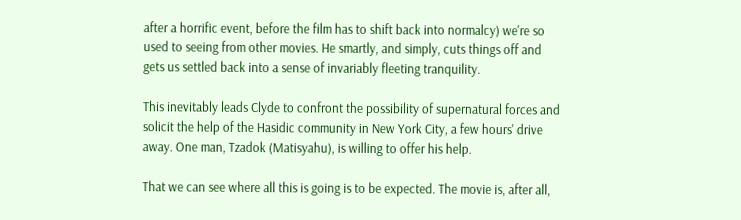after a horrific event, before the film has to shift back into normalcy) we're so used to seeing from other movies. He smartly, and simply, cuts things off and gets us settled back into a sense of invariably fleeting tranquility.

This inevitably leads Clyde to confront the possibility of supernatural forces and solicit the help of the Hasidic community in New York City, a few hours' drive away. One man, Tzadok (Matisyahu), is willing to offer his help.

That we can see where all this is going is to be expected. The movie is, after all,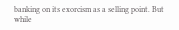banking on its exorcism as a selling point. But while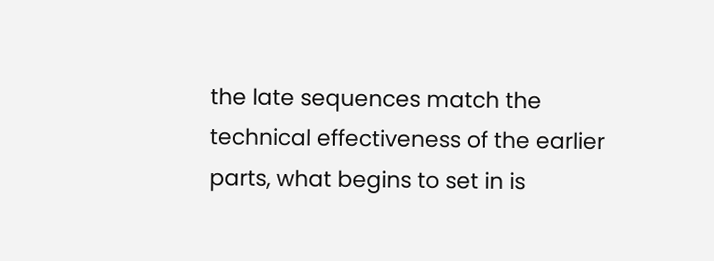the late sequences match the technical effectiveness of the earlier parts, what begins to set in is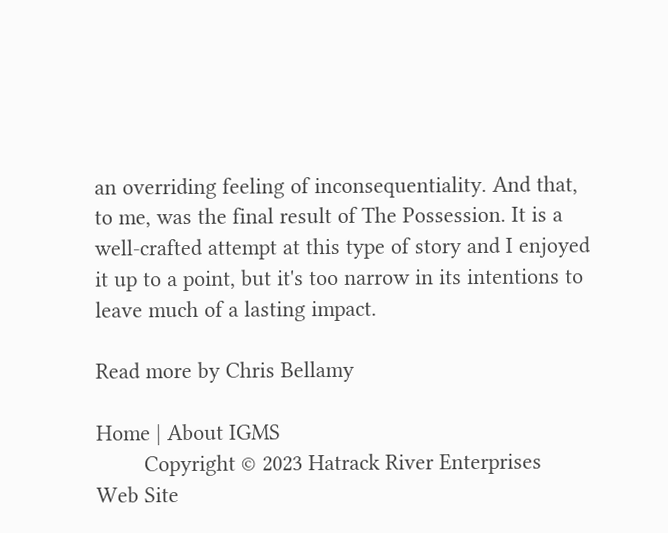an overriding feeling of inconsequentiality. And that, to me, was the final result of The Possession. It is a well-crafted attempt at this type of story and I enjoyed it up to a point, but it's too narrow in its intentions to leave much of a lasting impact.

Read more by Chris Bellamy

Home | About IGMS
        Copyright © 2023 Hatrack River Enterprises   Web Site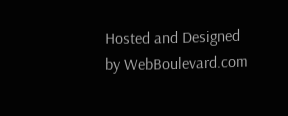Hosted and Designed by WebBoulevard.com